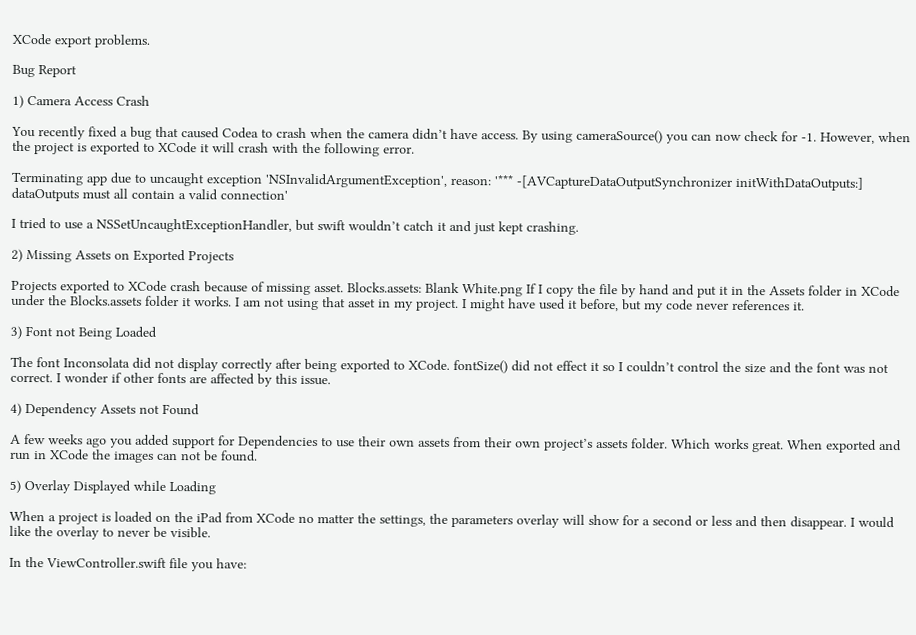XCode export problems.

Bug Report

1) Camera Access Crash

You recently fixed a bug that caused Codea to crash when the camera didn’t have access. By using cameraSource() you can now check for -1. However, when the project is exported to XCode it will crash with the following error.

Terminating app due to uncaught exception 'NSInvalidArgumentException', reason: '*** -[AVCaptureDataOutputSynchronizer initWithDataOutputs:] dataOutputs must all contain a valid connection'

I tried to use a NSSetUncaughtExceptionHandler, but swift wouldn’t catch it and just kept crashing.

2) Missing Assets on Exported Projects

Projects exported to XCode crash because of missing asset. Blocks.assets: Blank White.png If I copy the file by hand and put it in the Assets folder in XCode under the Blocks.assets folder it works. I am not using that asset in my project. I might have used it before, but my code never references it.

3) Font not Being Loaded

The font Inconsolata did not display correctly after being exported to XCode. fontSize() did not effect it so I couldn’t control the size and the font was not correct. I wonder if other fonts are affected by this issue.

4) Dependency Assets not Found

A few weeks ago you added support for Dependencies to use their own assets from their own project’s assets folder. Which works great. When exported and run in XCode the images can not be found.

5) Overlay Displayed while Loading

When a project is loaded on the iPad from XCode no matter the settings, the parameters overlay will show for a second or less and then disappear. I would like the overlay to never be visible.

In the ViewController.swift file you have: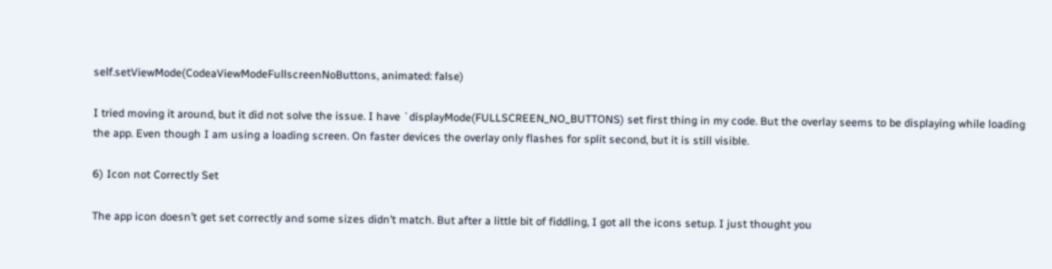self.setViewMode(CodeaViewModeFullscreenNoButtons, animated: false)

I tried moving it around, but it did not solve the issue. I have `displayMode(FULLSCREEN_NO_BUTTONS) set first thing in my code. But the overlay seems to be displaying while loading the app. Even though I am using a loading screen. On faster devices the overlay only flashes for split second, but it is still visible.

6) Icon not Correctly Set

The app icon doesn’t get set correctly and some sizes didn’t match. But after a little bit of fiddling, I got all the icons setup. I just thought you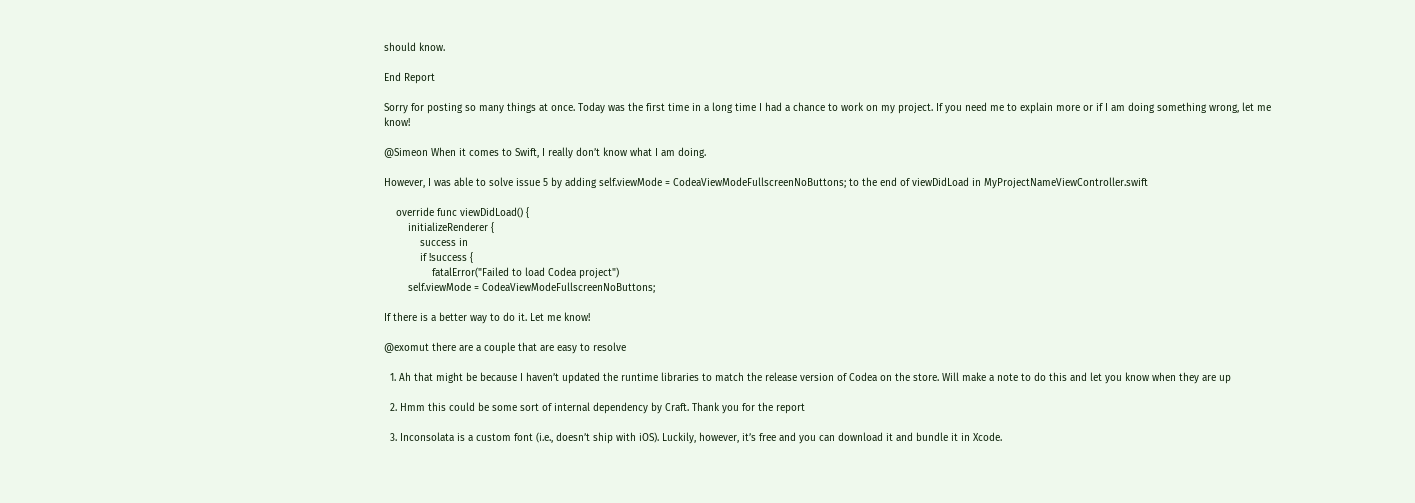should know.

End Report

Sorry for posting so many things at once. Today was the first time in a long time I had a chance to work on my project. If you need me to explain more or if I am doing something wrong, let me know!

@Simeon When it comes to Swift, I really don’t know what I am doing.

However, I was able to solve issue 5 by adding self.viewMode = CodeaViewModeFullscreenNoButtons; to the end of viewDidLoad in MyProjectNameViewController.swift

    override func viewDidLoad() {
        initializeRenderer {
            success in
            if !success {
                fatalError("Failed to load Codea project")
        self.viewMode = CodeaViewModeFullscreenNoButtons;

If there is a better way to do it. Let me know!

@exomut there are a couple that are easy to resolve

  1. Ah that might be because I haven’t updated the runtime libraries to match the release version of Codea on the store. Will make a note to do this and let you know when they are up

  2. Hmm this could be some sort of internal dependency by Craft. Thank you for the report

  3. Inconsolata is a custom font (i.e., doesn’t ship with iOS). Luckily, however, it’s free and you can download it and bundle it in Xcode.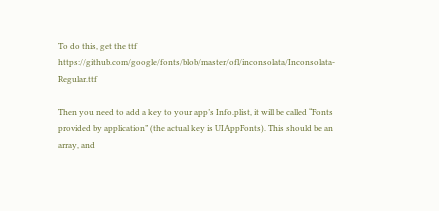To do this, get the ttf https://github.com/google/fonts/blob/master/ofl/inconsolata/Inconsolata-Regular.ttf

Then you need to add a key to your app’s Info.plist, it will be called “Fonts provided by application” (the actual key is UIAppFonts). This should be an array, and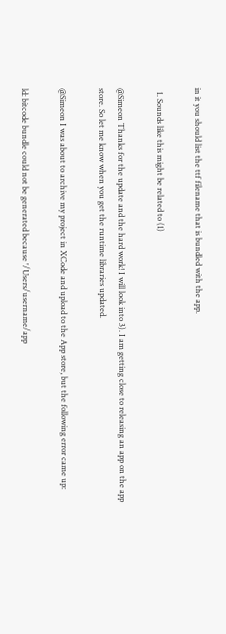in it you should list the ttf filename that is bundled with the app.

  1. Sounds like this might be related to (1)

@Simeon Thanks for the update and the hard work! I will look into 3). I am getting close to releasing an app on the app store. So let me know when you get the runtime libraries updated.

@Simeon I was about to archive my project in XCode and upload to the App store, but the following error came up:

ld: bitcode bundle could not be generated because '/Users/username/app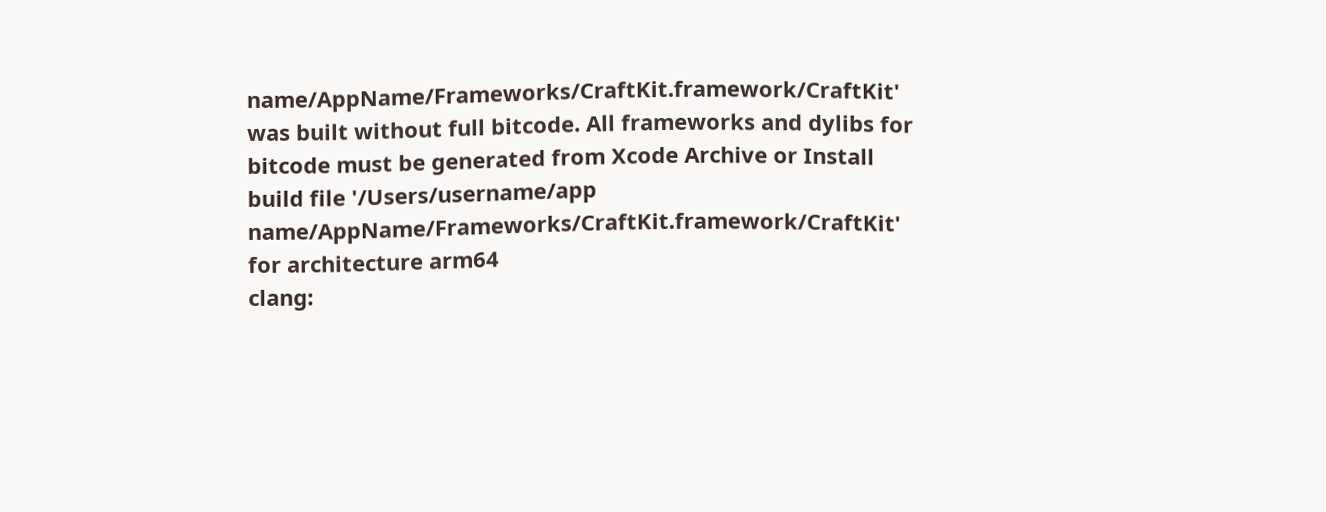name/AppName/Frameworks/CraftKit.framework/CraftKit' was built without full bitcode. All frameworks and dylibs for bitcode must be generated from Xcode Archive or Install build file '/Users/username/app name/AppName/Frameworks/CraftKit.framework/CraftKit' for architecture arm64
clang: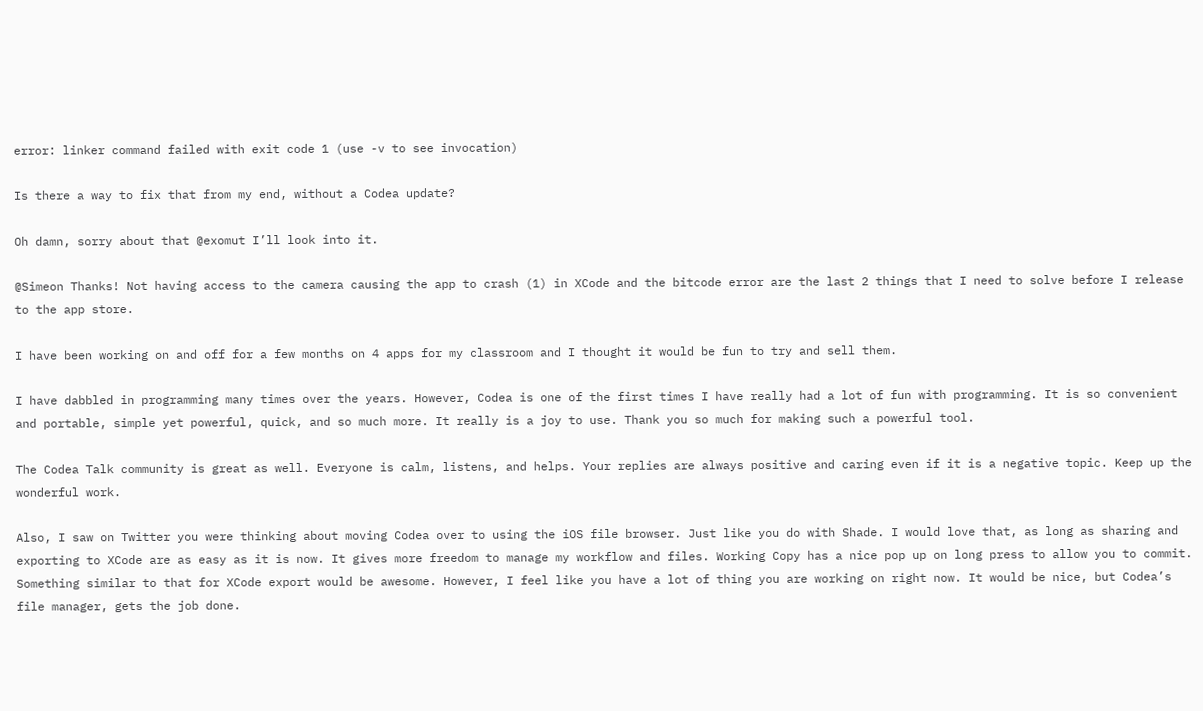error: linker command failed with exit code 1 (use -v to see invocation)

Is there a way to fix that from my end, without a Codea update?

Oh damn, sorry about that @exomut I’ll look into it.

@Simeon Thanks! Not having access to the camera causing the app to crash (1) in XCode and the bitcode error are the last 2 things that I need to solve before I release to the app store.

I have been working on and off for a few months on 4 apps for my classroom and I thought it would be fun to try and sell them.

I have dabbled in programming many times over the years. However, Codea is one of the first times I have really had a lot of fun with programming. It is so convenient and portable, simple yet powerful, quick, and so much more. It really is a joy to use. Thank you so much for making such a powerful tool.

The Codea Talk community is great as well. Everyone is calm, listens, and helps. Your replies are always positive and caring even if it is a negative topic. Keep up the wonderful work.

Also, I saw on Twitter you were thinking about moving Codea over to using the iOS file browser. Just like you do with Shade. I would love that, as long as sharing and exporting to XCode are as easy as it is now. It gives more freedom to manage my workflow and files. Working Copy has a nice pop up on long press to allow you to commit. Something similar to that for XCode export would be awesome. However, I feel like you have a lot of thing you are working on right now. It would be nice, but Codea’s file manager, gets the job done.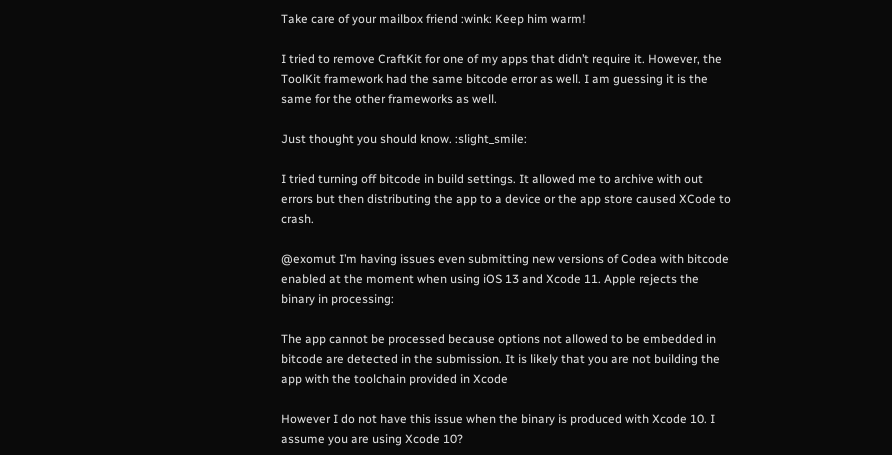Take care of your mailbox friend :wink: Keep him warm!

I tried to remove CraftKit for one of my apps that didn’t require it. However, the ToolKit framework had the same bitcode error as well. I am guessing it is the same for the other frameworks as well.

Just thought you should know. :slight_smile:

I tried turning off bitcode in build settings. It allowed me to archive with out errors but then distributing the app to a device or the app store caused XCode to crash.

@exomut I’m having issues even submitting new versions of Codea with bitcode enabled at the moment when using iOS 13 and Xcode 11. Apple rejects the binary in processing:

The app cannot be processed because options not allowed to be embedded in bitcode are detected in the submission. It is likely that you are not building the app with the toolchain provided in Xcode

However I do not have this issue when the binary is produced with Xcode 10. I assume you are using Xcode 10?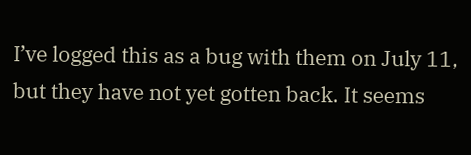I’ve logged this as a bug with them on July 11, but they have not yet gotten back. It seems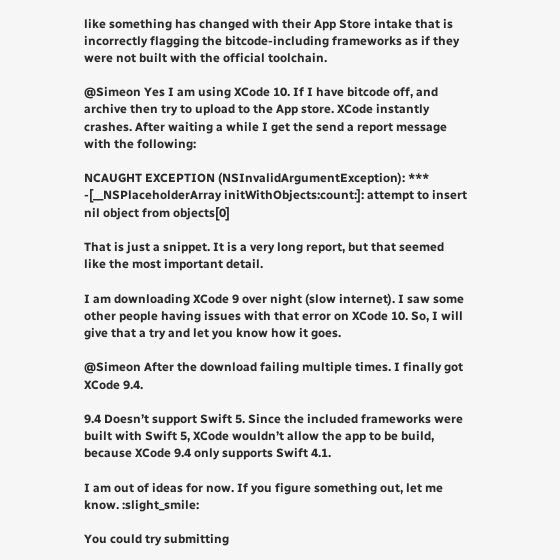like something has changed with their App Store intake that is incorrectly flagging the bitcode-including frameworks as if they were not built with the official toolchain.

@Simeon Yes I am using XCode 10. If I have bitcode off, and archive then try to upload to the App store. XCode instantly crashes. After waiting a while I get the send a report message with the following:

NCAUGHT EXCEPTION (NSInvalidArgumentException): *** -[__NSPlaceholderArray initWithObjects:count:]: attempt to insert nil object from objects[0]

That is just a snippet. It is a very long report, but that seemed like the most important detail.

I am downloading XCode 9 over night (slow internet). I saw some other people having issues with that error on XCode 10. So, I will give that a try and let you know how it goes.

@Simeon After the download failing multiple times. I finally got XCode 9.4.

9.4 Doesn’t support Swift 5. Since the included frameworks were built with Swift 5, XCode wouldn’t allow the app to be build, because XCode 9.4 only supports Swift 4.1.

I am out of ideas for now. If you figure something out, let me know. :slight_smile:

You could try submitting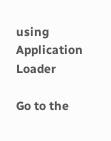using Application Loader

Go to the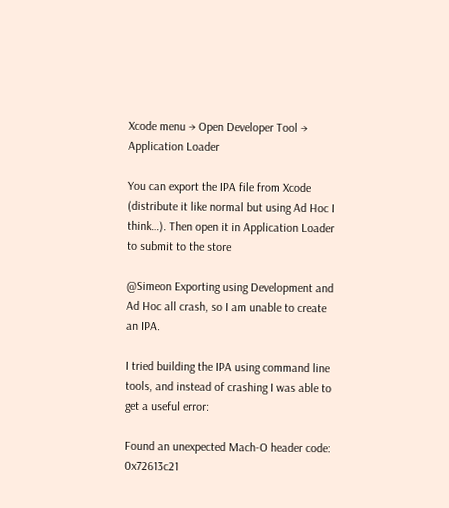Xcode menu → Open Developer Tool → Application Loader

You can export the IPA file from Xcode (distribute it like normal but using Ad Hoc I think…). Then open it in Application Loader to submit to the store

@Simeon Exporting using Development and Ad Hoc all crash, so I am unable to create an IPA.

I tried building the IPA using command line tools, and instead of crashing I was able to get a useful error:

Found an unexpected Mach-O header code: 0x72613c21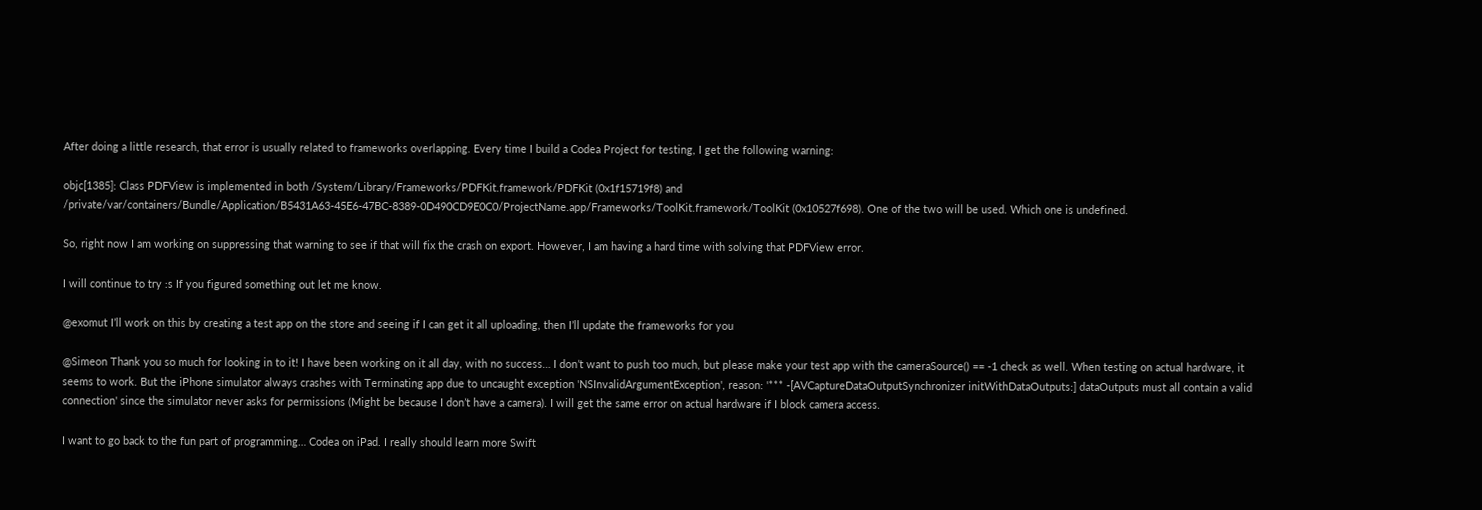After doing a little research, that error is usually related to frameworks overlapping. Every time I build a Codea Project for testing, I get the following warning:

objc[1385]: Class PDFView is implemented in both /System/Library/Frameworks/PDFKit.framework/PDFKit (0x1f15719f8) and /private/var/containers/Bundle/Application/B5431A63-45E6-47BC-8389-0D490CD9E0C0/ProjectName.app/Frameworks/ToolKit.framework/ToolKit (0x10527f698). One of the two will be used. Which one is undefined.

So, right now I am working on suppressing that warning to see if that will fix the crash on export. However, I am having a hard time with solving that PDFView error.

I will continue to try :s If you figured something out let me know.

@exomut I’ll work on this by creating a test app on the store and seeing if I can get it all uploading, then I’ll update the frameworks for you

@Simeon Thank you so much for looking in to it! I have been working on it all day, with no success… I don’t want to push too much, but please make your test app with the cameraSource() == -1 check as well. When testing on actual hardware, it seems to work. But the iPhone simulator always crashes with Terminating app due to uncaught exception 'NSInvalidArgumentException', reason: '*** -[AVCaptureDataOutputSynchronizer initWithDataOutputs:] dataOutputs must all contain a valid connection' since the simulator never asks for permissions (Might be because I don’t have a camera). I will get the same error on actual hardware if I block camera access.

I want to go back to the fun part of programming… Codea on iPad. I really should learn more Swift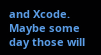and Xcode. Maybe some day those will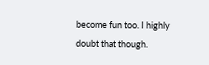become fun too. I highly doubt that though.